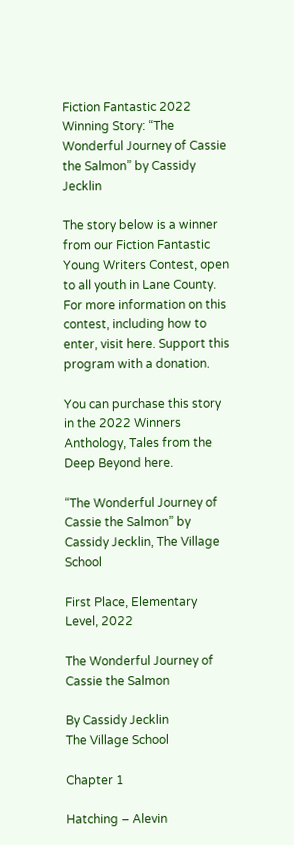Fiction Fantastic 2022 Winning Story: “The Wonderful Journey of Cassie the Salmon” by Cassidy Jecklin

The story below is a winner from our Fiction Fantastic Young Writers Contest, open to all youth in Lane County. For more information on this contest, including how to enter, visit here. Support this program with a donation.

You can purchase this story in the 2022 Winners Anthology, Tales from the Deep Beyond here.

“The Wonderful Journey of Cassie the Salmon” by Cassidy Jecklin, The Village School

First Place, Elementary Level, 2022

The Wonderful Journey of Cassie the Salmon

By Cassidy Jecklin
The Village School

Chapter 1

Hatching – Alevin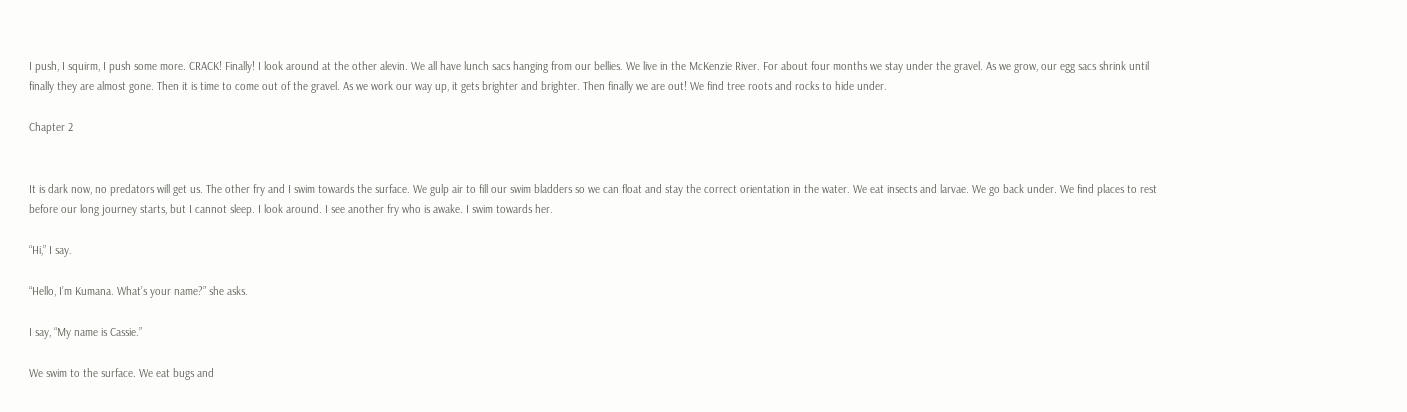I push, I squirm, I push some more. CRACK! Finally! I look around at the other alevin. We all have lunch sacs hanging from our bellies. We live in the McKenzie River. For about four months we stay under the gravel. As we grow, our egg sacs shrink until finally they are almost gone. Then it is time to come out of the gravel. As we work our way up, it gets brighter and brighter. Then finally we are out! We find tree roots and rocks to hide under.

Chapter 2


It is dark now, no predators will get us. The other fry and I swim towards the surface. We gulp air to fill our swim bladders so we can float and stay the correct orientation in the water. We eat insects and larvae. We go back under. We find places to rest before our long journey starts, but I cannot sleep. I look around. I see another fry who is awake. I swim towards her.

“Hi,” I say.

“Hello, I’m Kumana. What’s your name?” she asks.

I say, “My name is Cassie.”

We swim to the surface. We eat bugs and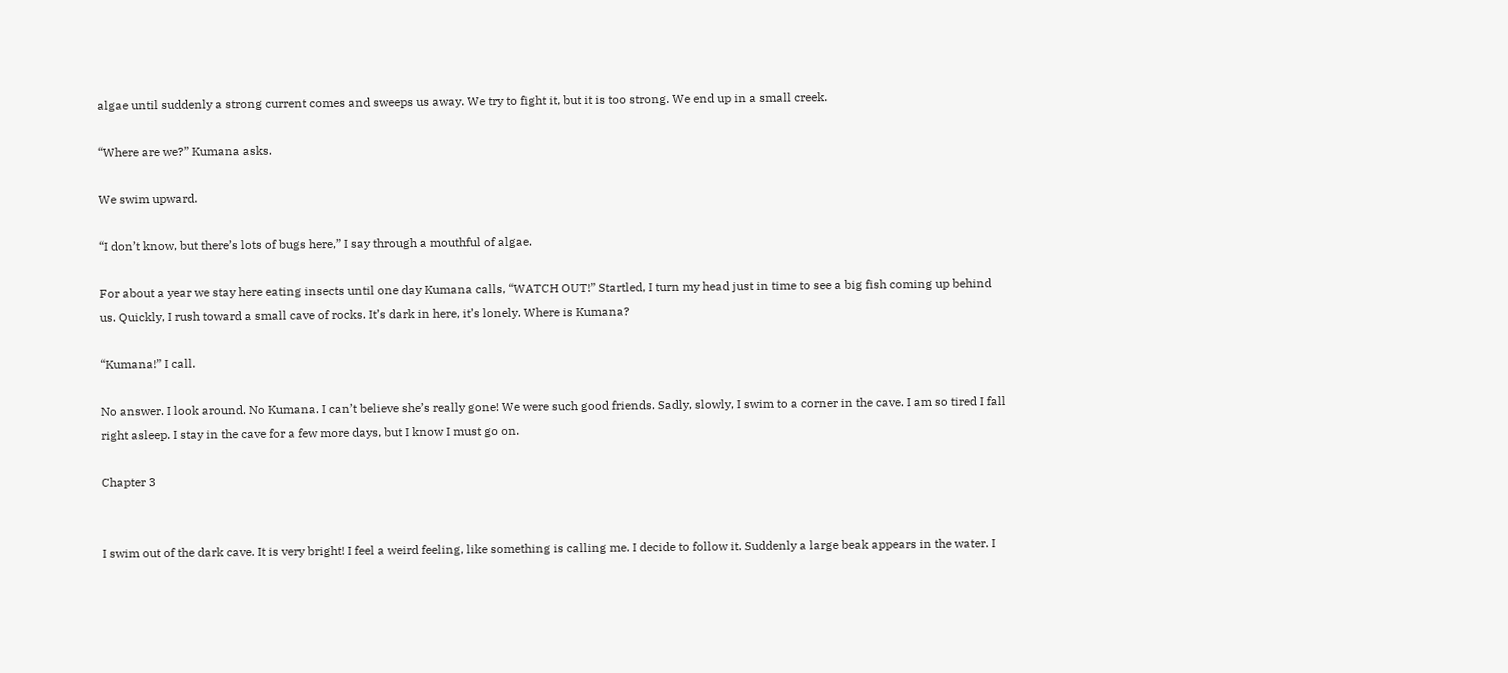algae until suddenly a strong current comes and sweeps us away. We try to fight it, but it is too strong. We end up in a small creek.

“Where are we?” Kumana asks.

We swim upward.

“I don’t know, but there’s lots of bugs here,” I say through a mouthful of algae.

For about a year we stay here eating insects until one day Kumana calls, “WATCH OUT!” Startled, I turn my head just in time to see a big fish coming up behind us. Quickly, I rush toward a small cave of rocks. It’s dark in here, it’s lonely. Where is Kumana?

“Kumana!” I call.

No answer. I look around. No Kumana. I can’t believe she’s really gone! We were such good friends. Sadly, slowly, I swim to a corner in the cave. I am so tired I fall right asleep. I stay in the cave for a few more days, but I know I must go on.

Chapter 3


I swim out of the dark cave. It is very bright! I feel a weird feeling, like something is calling me. I decide to follow it. Suddenly a large beak appears in the water. I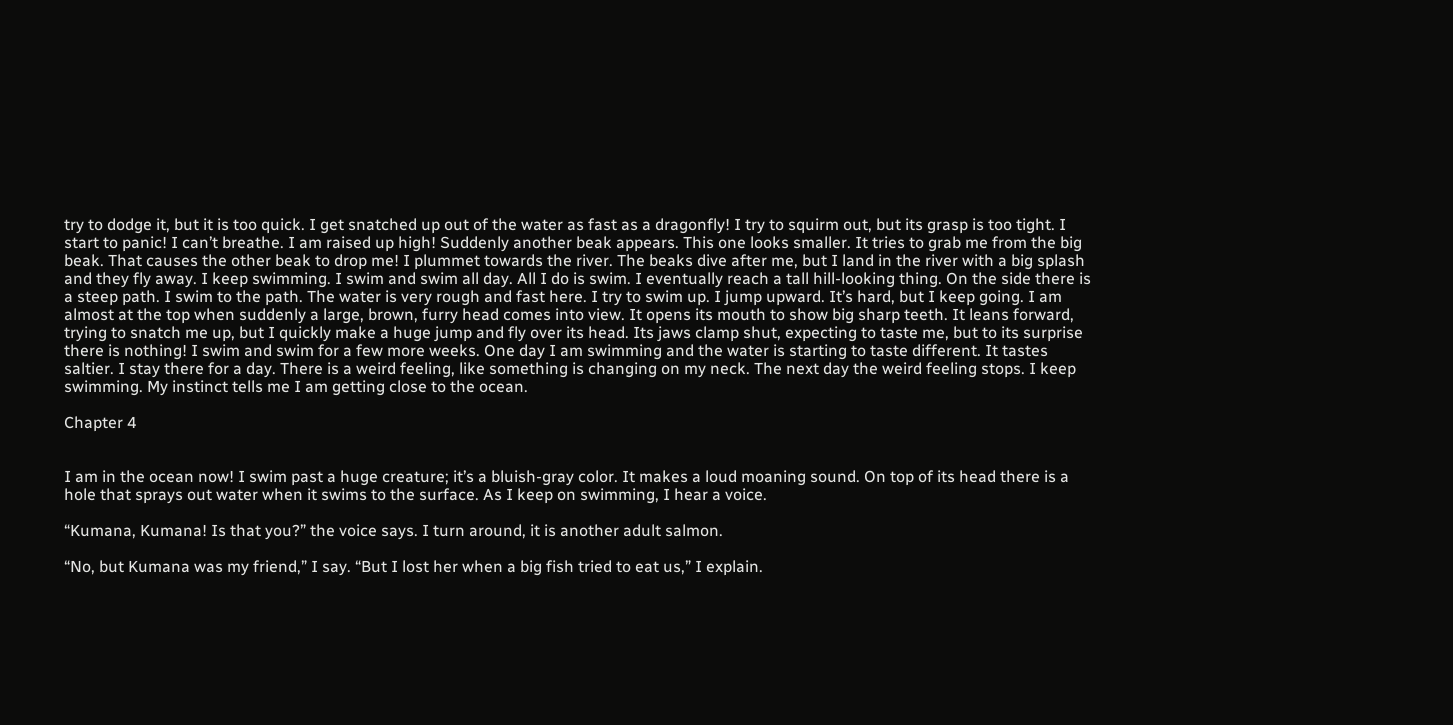try to dodge it, but it is too quick. I get snatched up out of the water as fast as a dragonfly! I try to squirm out, but its grasp is too tight. I start to panic! I can’t breathe. I am raised up high! Suddenly another beak appears. This one looks smaller. It tries to grab me from the big beak. That causes the other beak to drop me! I plummet towards the river. The beaks dive after me, but I land in the river with a big splash and they fly away. I keep swimming. I swim and swim all day. All I do is swim. I eventually reach a tall hill-looking thing. On the side there is a steep path. I swim to the path. The water is very rough and fast here. I try to swim up. I jump upward. It’s hard, but I keep going. I am almost at the top when suddenly a large, brown, furry head comes into view. It opens its mouth to show big sharp teeth. It leans forward, trying to snatch me up, but I quickly make a huge jump and fly over its head. Its jaws clamp shut, expecting to taste me, but to its surprise there is nothing! I swim and swim for a few more weeks. One day I am swimming and the water is starting to taste different. It tastes saltier. I stay there for a day. There is a weird feeling, like something is changing on my neck. The next day the weird feeling stops. I keep swimming. My instinct tells me I am getting close to the ocean.

Chapter 4


I am in the ocean now! I swim past a huge creature; it’s a bluish-gray color. It makes a loud moaning sound. On top of its head there is a hole that sprays out water when it swims to the surface. As I keep on swimming, I hear a voice.

“Kumana, Kumana! Is that you?” the voice says. I turn around, it is another adult salmon.

“No, but Kumana was my friend,” I say. “But I lost her when a big fish tried to eat us,” I explain.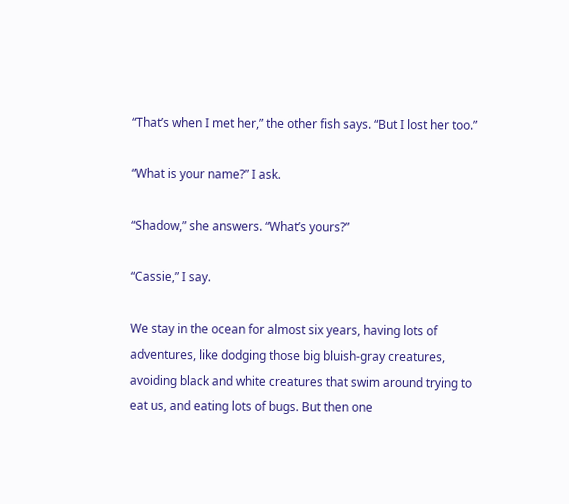“That’s when I met her,” the other fish says. “But I lost her too.”

“What is your name?” I ask.

“Shadow,” she answers. “What’s yours?”

“Cassie,” I say.

We stay in the ocean for almost six years, having lots of adventures, like dodging those big bluish-gray creatures, avoiding black and white creatures that swim around trying to eat us, and eating lots of bugs. But then one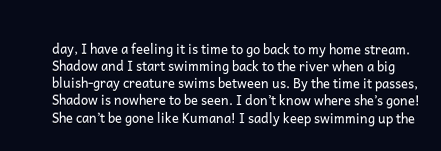day, I have a feeling it is time to go back to my home stream. Shadow and I start swimming back to the river when a big bluish-gray creature swims between us. By the time it passes, Shadow is nowhere to be seen. I don’t know where she’s gone! She can’t be gone like Kumana! I sadly keep swimming up the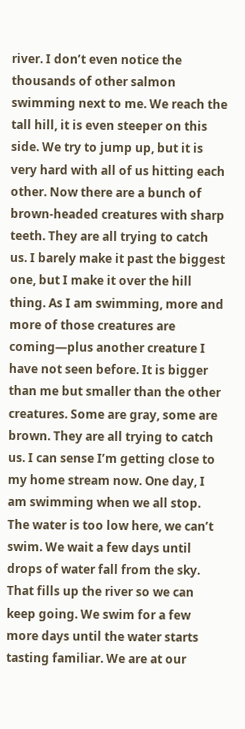river. I don’t even notice the thousands of other salmon swimming next to me. We reach the tall hill, it is even steeper on this side. We try to jump up, but it is very hard with all of us hitting each other. Now there are a bunch of brown-headed creatures with sharp teeth. They are all trying to catch us. I barely make it past the biggest one, but I make it over the hill thing. As I am swimming, more and more of those creatures are coming—plus another creature I have not seen before. It is bigger than me but smaller than the other creatures. Some are gray, some are brown. They are all trying to catch us. I can sense I’m getting close to my home stream now. One day, I am swimming when we all stop. The water is too low here, we can’t swim. We wait a few days until drops of water fall from the sky. That fills up the river so we can keep going. We swim for a few more days until the water starts tasting familiar. We are at our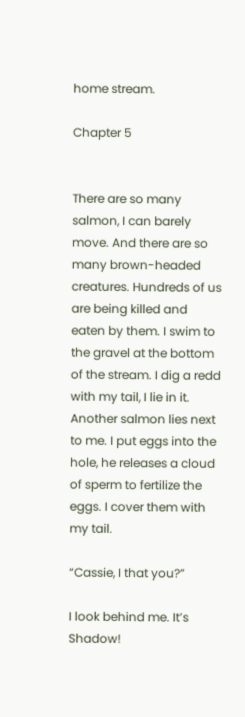home stream.

Chapter 5


There are so many salmon, I can barely move. And there are so many brown-headed creatures. Hundreds of us are being killed and eaten by them. I swim to the gravel at the bottom of the stream. I dig a redd with my tail, I lie in it. Another salmon lies next to me. I put eggs into the hole, he releases a cloud of sperm to fertilize the eggs. I cover them with my tail.

“Cassie, I that you?”

I look behind me. It’s Shadow!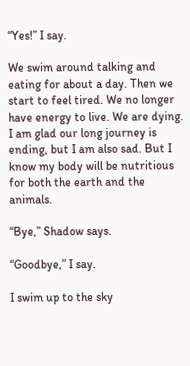“Yes!” I say.

We swim around talking and eating for about a day. Then we start to feel tired. We no longer have energy to live. We are dying. I am glad our long journey is ending, but I am also sad. But I know my body will be nutritious for both the earth and the animals.

“Bye,” Shadow says.

“Goodbye,” I say.

I swim up to the sky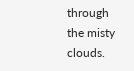through the misty clouds.